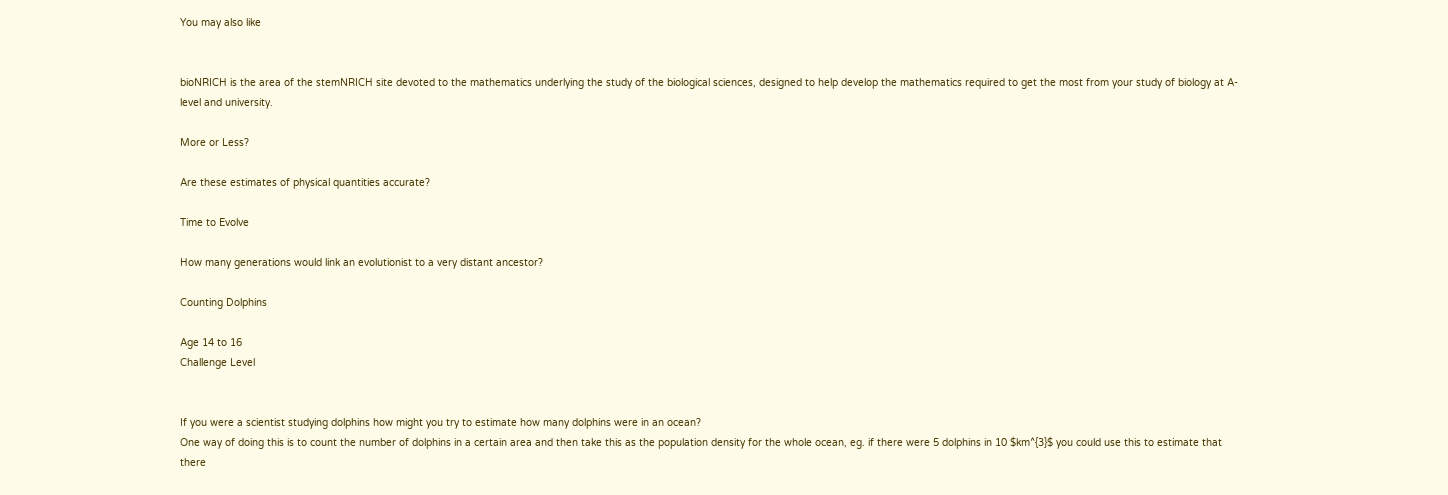You may also like


bioNRICH is the area of the stemNRICH site devoted to the mathematics underlying the study of the biological sciences, designed to help develop the mathematics required to get the most from your study of biology at A-level and university.

More or Less?

Are these estimates of physical quantities accurate?

Time to Evolve

How many generations would link an evolutionist to a very distant ancestor?

Counting Dolphins

Age 14 to 16
Challenge Level


If you were a scientist studying dolphins how might you try to estimate how many dolphins were in an ocean?
One way of doing this is to count the number of dolphins in a certain area and then take this as the population density for the whole ocean, eg. if there were 5 dolphins in 10 $km^{3}$ you could use this to estimate that there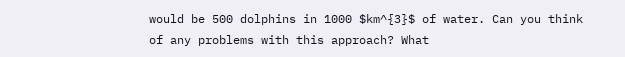would be 500 dolphins in 1000 $km^{3}$ of water. Can you think of any problems with this approach? What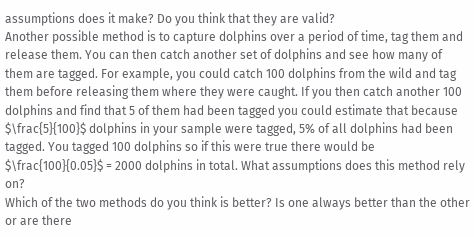assumptions does it make? Do you think that they are valid?
Another possible method is to capture dolphins over a period of time, tag them and release them. You can then catch another set of dolphins and see how many of them are tagged. For example, you could catch 100 dolphins from the wild and tag them before releasing them where they were caught. If you then catch another 100 dolphins and find that 5 of them had been tagged you could estimate that because $\frac{5}{100}$ dolphins in your sample were tagged, 5% of all dolphins had been tagged. You tagged 100 dolphins so if this were true there would be $\frac{100}{0.05}$ = 2000 dolphins in total. What assumptions does this method rely on?
Which of the two methods do you think is better? Is one always better than the other or are there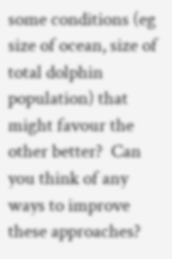some conditions (eg size of ocean, size of total dolphin population) that might favour the other better?  Can you think of any ways to improve these approaches?